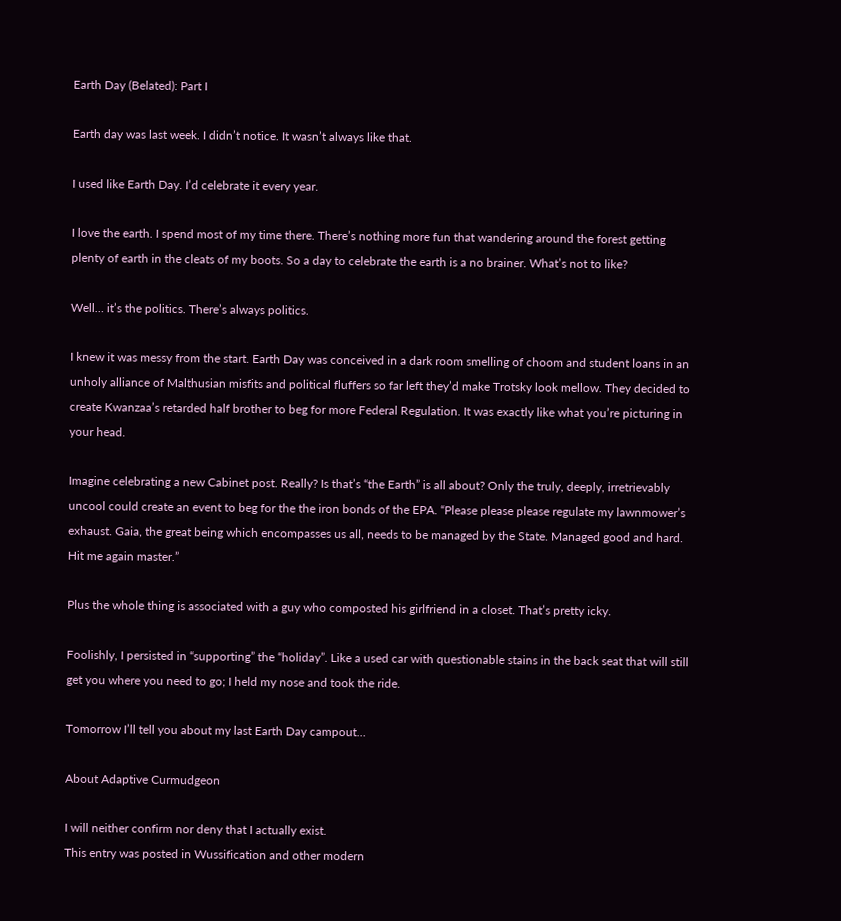Earth Day (Belated): Part I

Earth day was last week. I didn’t notice. It wasn’t always like that.

I used like Earth Day. I’d celebrate it every year.

I love the earth. I spend most of my time there. There’s nothing more fun that wandering around the forest getting plenty of earth in the cleats of my boots. So a day to celebrate the earth is a no brainer. What’s not to like?

Well… it’s the politics. There’s always politics.

I knew it was messy from the start. Earth Day was conceived in a dark room smelling of choom and student loans in an unholy alliance of Malthusian misfits and political fluffers so far left they’d make Trotsky look mellow. They decided to create Kwanzaa’s retarded half brother to beg for more Federal Regulation. It was exactly like what you’re picturing in your head.

Imagine celebrating a new Cabinet post. Really? Is that’s “the Earth” is all about? Only the truly, deeply, irretrievably uncool could create an event to beg for the the iron bonds of the EPA. “Please please please regulate my lawnmower’s exhaust. Gaia, the great being which encompasses us all, needs to be managed by the State. Managed good and hard. Hit me again master.”

Plus the whole thing is associated with a guy who composted his girlfriend in a closet. That’s pretty icky.

Foolishly, I persisted in “supporting” the “holiday”. Like a used car with questionable stains in the back seat that will still get you where you need to go; I held my nose and took the ride.

Tomorrow I’ll tell you about my last Earth Day campout…

About Adaptive Curmudgeon

I will neither confirm nor deny that I actually exist.
This entry was posted in Wussification and other modern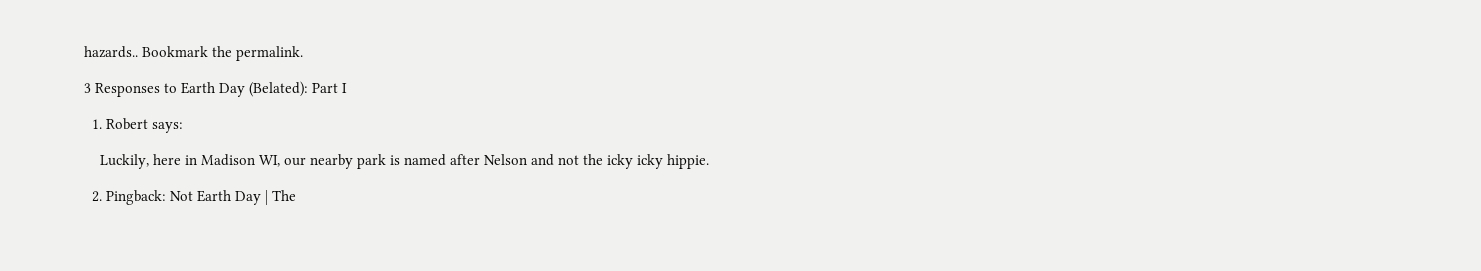hazards.. Bookmark the permalink.

3 Responses to Earth Day (Belated): Part I

  1. Robert says:

    Luckily, here in Madison WI, our nearby park is named after Nelson and not the icky icky hippie.

  2. Pingback: Not Earth Day | The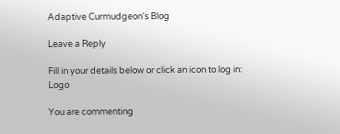Adaptive Curmudgeon's Blog

Leave a Reply

Fill in your details below or click an icon to log in: Logo

You are commenting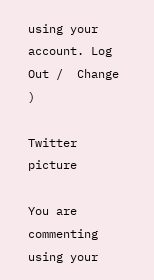using your account. Log Out /  Change )

Twitter picture

You are commenting using your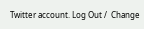Twitter account. Log Out /  Change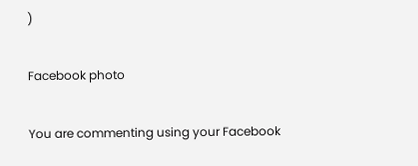)

Facebook photo

You are commenting using your Facebook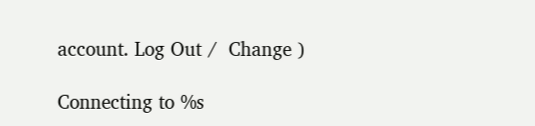account. Log Out /  Change )

Connecting to %s